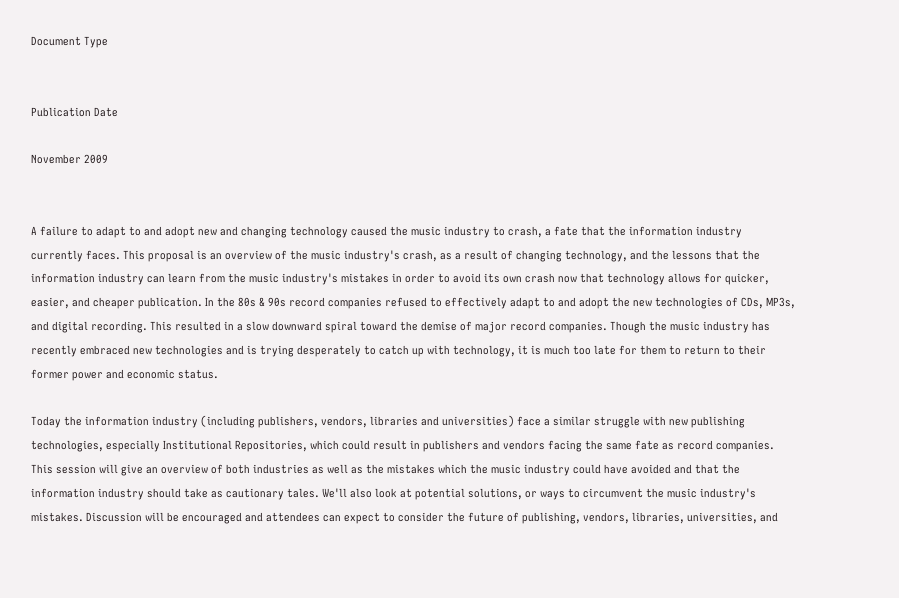Document Type


Publication Date

November 2009


A failure to adapt to and adopt new and changing technology caused the music industry to crash, a fate that the information industry currently faces. This proposal is an overview of the music industry's crash, as a result of changing technology, and the lessons that the information industry can learn from the music industry's mistakes in order to avoid its own crash now that technology allows for quicker, easier, and cheaper publication. In the 80s & 90s record companies refused to effectively adapt to and adopt the new technologies of CDs, MP3s, and digital recording. This resulted in a slow downward spiral toward the demise of major record companies. Though the music industry has recently embraced new technologies and is trying desperately to catch up with technology, it is much too late for them to return to their former power and economic status.

Today the information industry (including publishers, vendors, libraries and universities) face a similar struggle with new publishing technologies, especially Institutional Repositories, which could result in publishers and vendors facing the same fate as record companies. This session will give an overview of both industries as well as the mistakes which the music industry could have avoided and that the information industry should take as cautionary tales. We'll also look at potential solutions, or ways to circumvent the music industry's mistakes. Discussion will be encouraged and attendees can expect to consider the future of publishing, vendors, libraries, universities, and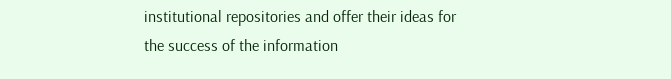institutional repositories and offer their ideas for the success of the information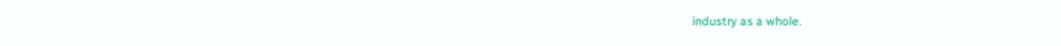industry as a whole.